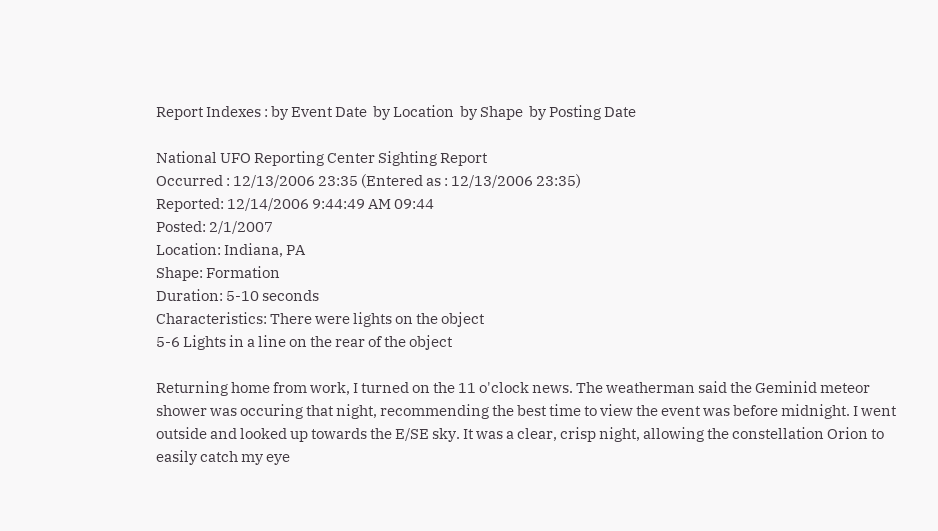Report Indexes : by Event Date  by Location  by Shape  by Posting Date

National UFO Reporting Center Sighting Report
Occurred : 12/13/2006 23:35 (Entered as : 12/13/2006 23:35)
Reported: 12/14/2006 9:44:49 AM 09:44
Posted: 2/1/2007
Location: Indiana, PA
Shape: Formation
Duration: 5-10 seconds
Characteristics: There were lights on the object
5-6 Lights in a line on the rear of the object

Returning home from work, I turned on the 11 o'clock news. The weatherman said the Geminid meteor shower was occuring that night, recommending the best time to view the event was before midnight. I went outside and looked up towards the E/SE sky. It was a clear, crisp night, allowing the constellation Orion to easily catch my eye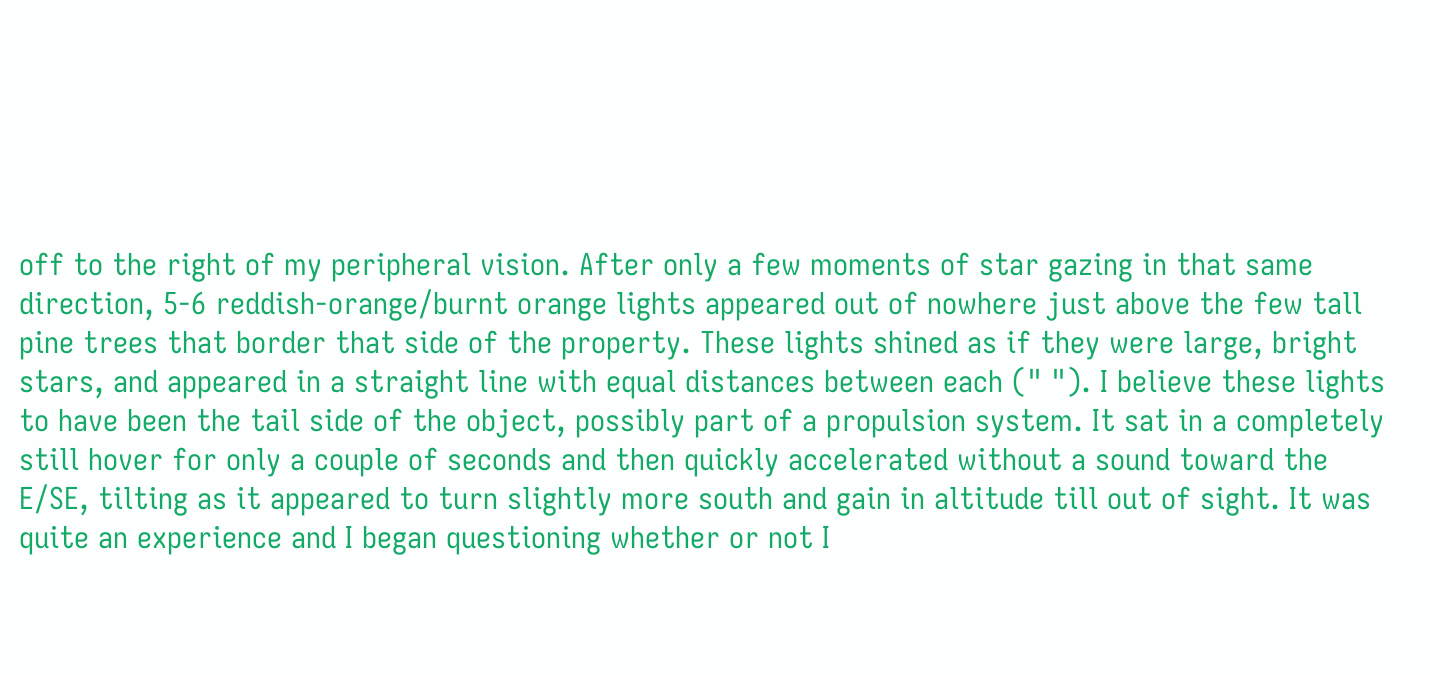off to the right of my peripheral vision. After only a few moments of star gazing in that same direction, 5-6 reddish-orange/burnt orange lights appeared out of nowhere just above the few tall pine trees that border that side of the property. These lights shined as if they were large, bright stars, and appeared in a straight line with equal distances between each (" "). I believe these lights to have been the tail side of the object, possibly part of a propulsion system. It sat in a completely still hover for only a couple of seconds and then quickly accelerated without a sound toward the E/SE, tilting as it appeared to turn slightly more south and gain in altitude till out of sight. It was quite an experience and I began questioning whether or not I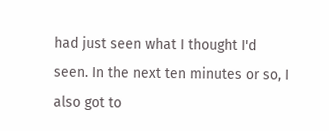had just seen what I thought I'd seen. In the next ten minutes or so, I also got to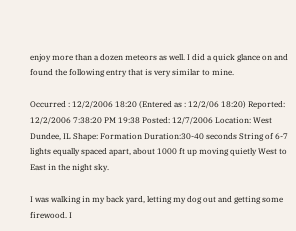enjoy more than a dozen meteors as well. I did a quick glance on and found the following entry that is very similar to mine.

Occurred : 12/2/2006 18:20 (Entered as : 12/2/06 18:20) Reported: 12/2/2006 7:38:20 PM 19:38 Posted: 12/7/2006 Location: West Dundee, IL Shape: Formation Duration:30-40 seconds String of 6-7 lights equally spaced apart, about 1000 ft up moving quietly West to East in the night sky.

I was walking in my back yard, letting my dog out and getting some firewood. I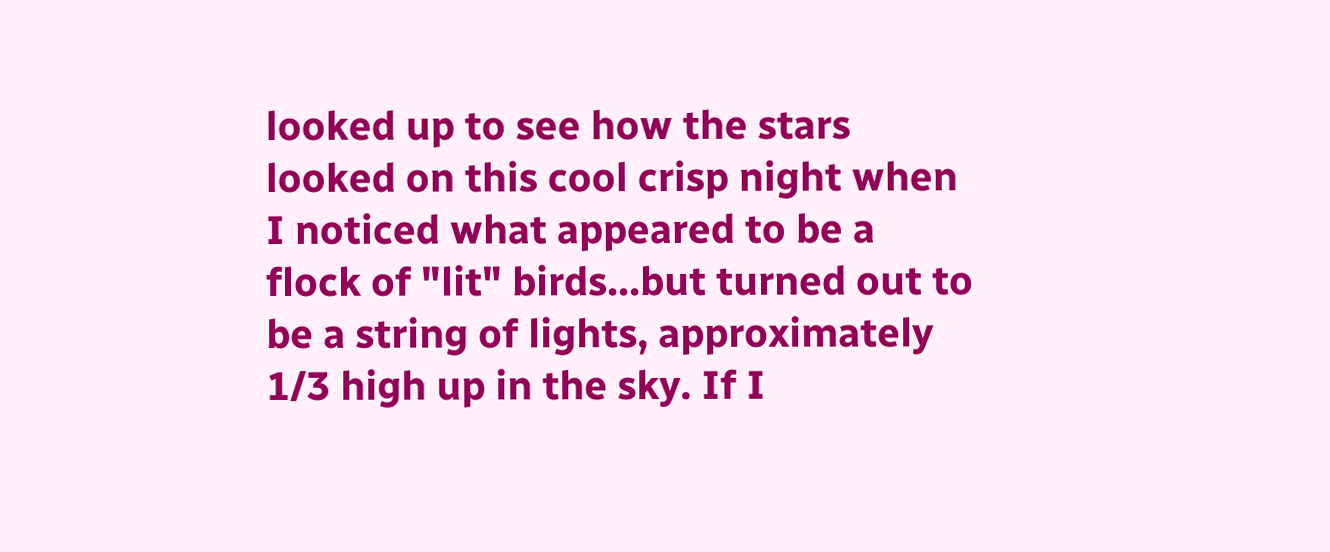looked up to see how the stars looked on this cool crisp night when I noticed what appeared to be a flock of "lit" birds...but turned out to be a string of lights, approximately 1/3 high up in the sky. If I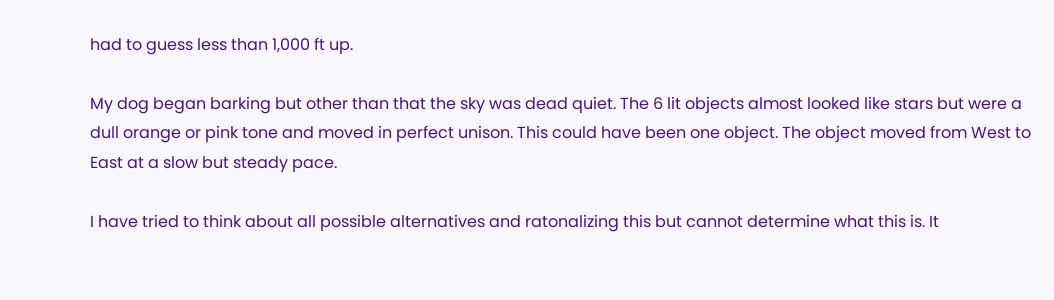had to guess less than 1,000 ft up.

My dog began barking but other than that the sky was dead quiet. The 6 lit objects almost looked like stars but were a dull orange or pink tone and moved in perfect unison. This could have been one object. The object moved from West to East at a slow but steady pace.

I have tried to think about all possible alternatives and ratonalizing this but cannot determine what this is. It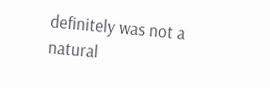definitely was not a natural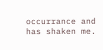occurrance and has shaken me.